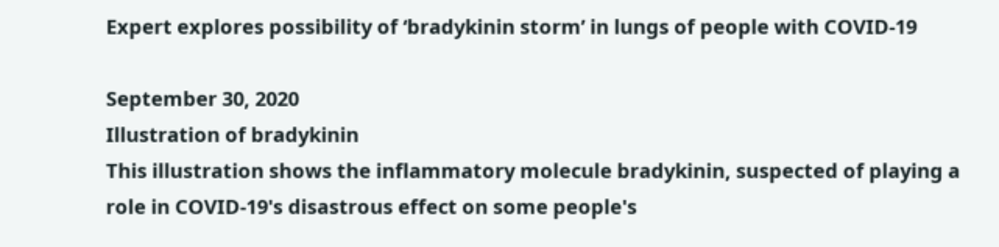Expert explores possibility of ‘bradykinin storm’ in lungs of people with COVID-19

September 30, 2020
Illustration of bradykinin
This illustration shows the inflammatory molecule bradykinin, suspected of playing a role in COVID-19's disastrous effect on some people's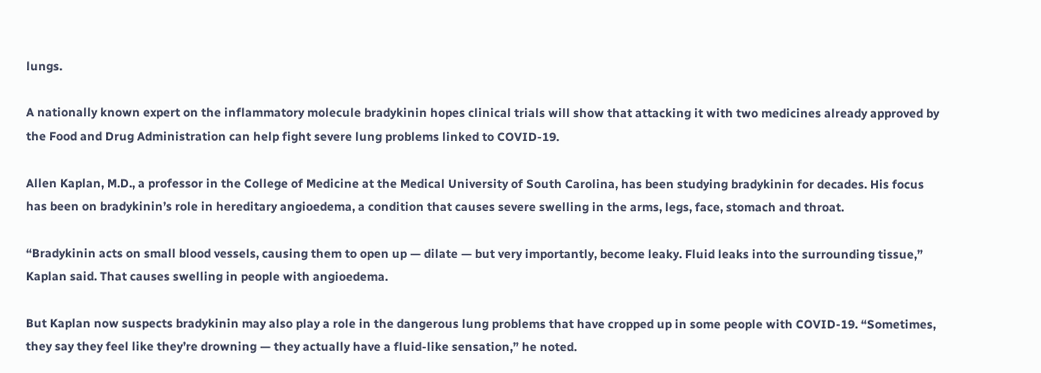lungs.

A nationally known expert on the inflammatory molecule bradykinin hopes clinical trials will show that attacking it with two medicines already approved by the Food and Drug Administration can help fight severe lung problems linked to COVID-19.

Allen Kaplan, M.D., a professor in the College of Medicine at the Medical University of South Carolina, has been studying bradykinin for decades. His focus has been on bradykinin’s role in hereditary angioedema, a condition that causes severe swelling in the arms, legs, face, stomach and throat.

“Bradykinin acts on small blood vessels, causing them to open up — dilate — but very importantly, become leaky. Fluid leaks into the surrounding tissue,” Kaplan said. That causes swelling in people with angioedema.

But Kaplan now suspects bradykinin may also play a role in the dangerous lung problems that have cropped up in some people with COVID-19. “Sometimes, they say they feel like they’re drowning — they actually have a fluid-like sensation,” he noted.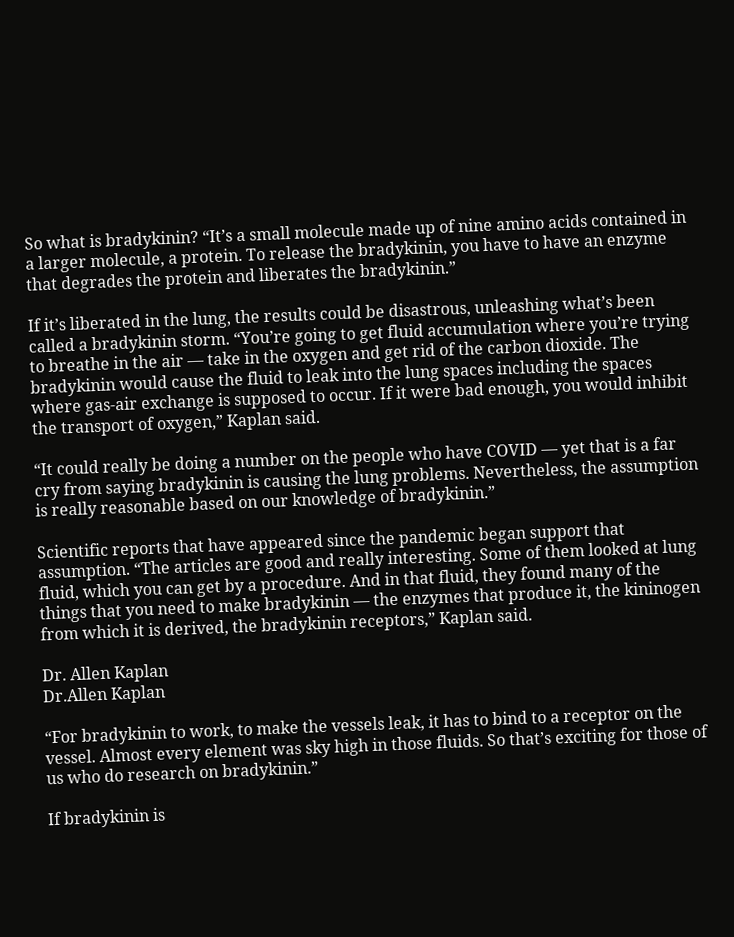So what is bradykinin? “It’s a small molecule made up of nine amino acids contained in a larger molecule, a protein. To release the bradykinin, you have to have an enzyme that degrades the protein and liberates the bradykinin.”

If it’s liberated in the lung, the results could be disastrous, unleashing what’s been called a bradykinin storm. “You’re going to get fluid accumulation where you’re trying to breathe in the air — take in the oxygen and get rid of the carbon dioxide. The bradykinin would cause the fluid to leak into the lung spaces including the spaces where gas-air exchange is supposed to occur. If it were bad enough, you would inhibit the transport of oxygen,” Kaplan said.

“It could really be doing a number on the people who have COVID — yet that is a far cry from saying bradykinin is causing the lung problems. Nevertheless, the assumption is really reasonable based on our knowledge of bradykinin.”

Scientific reports that have appeared since the pandemic began support that assumption. “The articles are good and really interesting. Some of them looked at lung fluid, which you can get by a procedure. And in that fluid, they found many of the things that you need to make bradykinin — the enzymes that produce it, the kininogen from which it is derived, the bradykinin receptors,” Kaplan said.

Dr. Allen Kaplan
Dr.Allen Kaplan

“For bradykinin to work, to make the vessels leak, it has to bind to a receptor on the vessel. Almost every element was sky high in those fluids. So that’s exciting for those of us who do research on bradykinin.”

If bradykinin is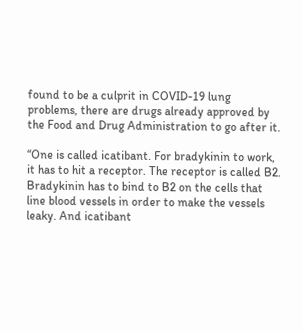found to be a culprit in COVID-19 lung problems, there are drugs already approved by the Food and Drug Administration to go after it.

“One is called icatibant. For bradykinin to work, it has to hit a receptor. The receptor is called B2. Bradykinin has to bind to B2 on the cells that line blood vessels in order to make the vessels leaky. And icatibant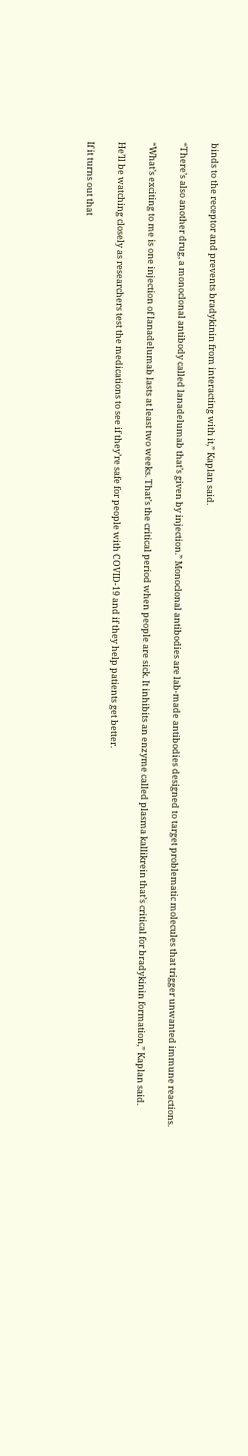binds to the receptor and prevents bradykinin from interacting with it,” Kaplan said.

“There’s also another drug, a monoclonal antibody called lanadelumab that’s given by injection.” Monoclonal antibodies are lab-made antibodies designed to target problematic molecules that trigger unwanted immune reactions.

“What’s exciting to me is one injection of lanadelumab lasts at least two weeks. That’s the critical period when people are sick. It inhibits an enzyme called plasma kallikrein that’s critical for bradykinin formation,” Kaplan said.

He’ll be watching closely as researchers test the medications to see if they’re safe for people with COVID-19 and if they help patients get better.

If it turns out that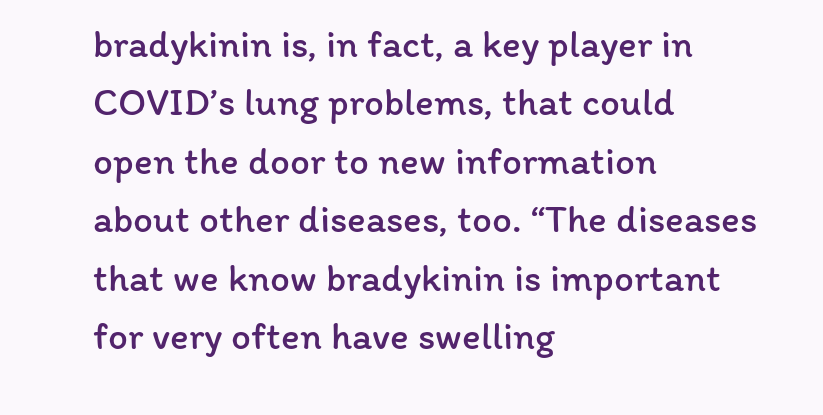bradykinin is, in fact, a key player in COVID’s lung problems, that could open the door to new information about other diseases, too. “The diseases that we know bradykinin is important for very often have swelling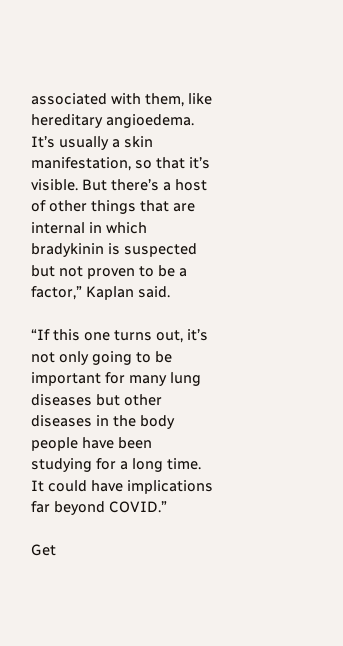associated with them, like hereditary angioedema. It’s usually a skin manifestation, so that it’s visible. But there’s a host of other things that are internal in which bradykinin is suspected but not proven to be a factor,” Kaplan said.

“If this one turns out, it’s not only going to be important for many lung diseases but other diseases in the body people have been studying for a long time. It could have implications far beyond COVID.”

Get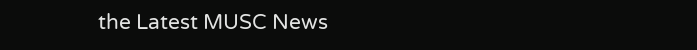the Latest MUSC News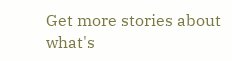Get more stories about what's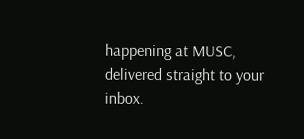happening at MUSC, delivered straight to your inbox.